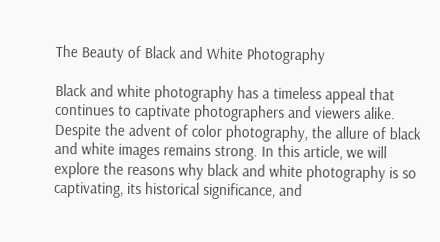The Beauty of Black and White Photography

Black and white photography has a timeless appeal that continues to captivate photographers and viewers alike. Despite the advent of color photography, the allure of black and white images remains strong. In this article, we will explore the reasons why black and white photography is so captivating, its historical significance, and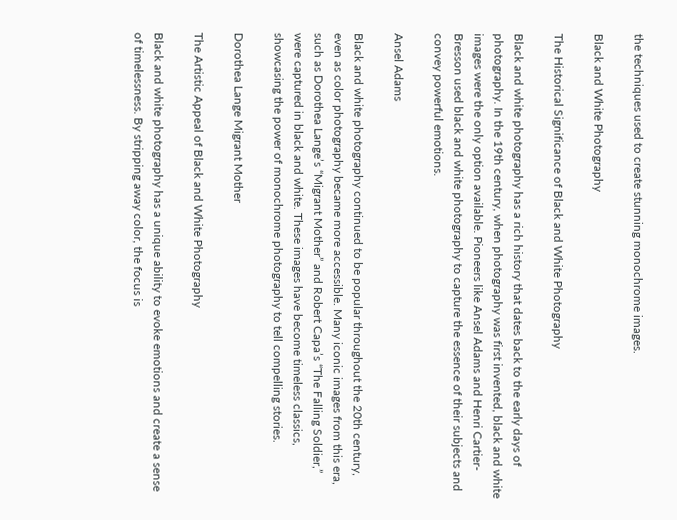the techniques used to create stunning monochrome images.

Black and White Photography

The Historical Significance of Black and White Photography

Black and white photography has a rich history that dates back to the early days of photography. In the 19th century, when photography was first invented, black and white images were the only option available. Pioneers like Ansel Adams and Henri Cartier-Bresson used black and white photography to capture the essence of their subjects and convey powerful emotions.

Ansel Adams

Black and white photography continued to be popular throughout the 20th century, even as color photography became more accessible. Many iconic images from this era, such as Dorothea Lange’s “Migrant Mother” and Robert Capa’s “The Falling Soldier,” were captured in black and white. These images have become timeless classics, showcasing the power of monochrome photography to tell compelling stories.

Dorothea Lange Migrant Mother

The Artistic Appeal of Black and White Photography

Black and white photography has a unique ability to evoke emotions and create a sense of timelessness. By stripping away color, the focus is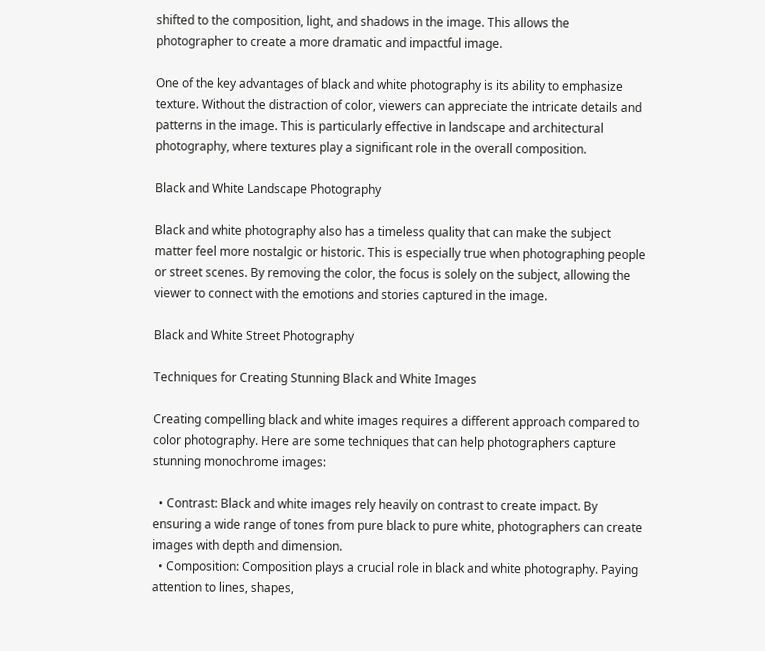shifted to the composition, light, and shadows in the image. This allows the photographer to create a more dramatic and impactful image.

One of the key advantages of black and white photography is its ability to emphasize texture. Without the distraction of color, viewers can appreciate the intricate details and patterns in the image. This is particularly effective in landscape and architectural photography, where textures play a significant role in the overall composition.

Black and White Landscape Photography

Black and white photography also has a timeless quality that can make the subject matter feel more nostalgic or historic. This is especially true when photographing people or street scenes. By removing the color, the focus is solely on the subject, allowing the viewer to connect with the emotions and stories captured in the image.

Black and White Street Photography

Techniques for Creating Stunning Black and White Images

Creating compelling black and white images requires a different approach compared to color photography. Here are some techniques that can help photographers capture stunning monochrome images:

  • Contrast: Black and white images rely heavily on contrast to create impact. By ensuring a wide range of tones from pure black to pure white, photographers can create images with depth and dimension.
  • Composition: Composition plays a crucial role in black and white photography. Paying attention to lines, shapes,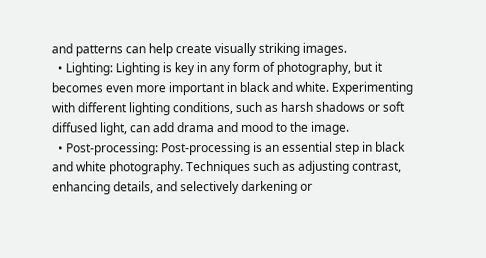and patterns can help create visually striking images.
  • Lighting: Lighting is key in any form of photography, but it becomes even more important in black and white. Experimenting with different lighting conditions, such as harsh shadows or soft diffused light, can add drama and mood to the image.
  • Post-processing: Post-processing is an essential step in black and white photography. Techniques such as adjusting contrast, enhancing details, and selectively darkening or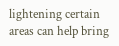lightening certain areas can help bring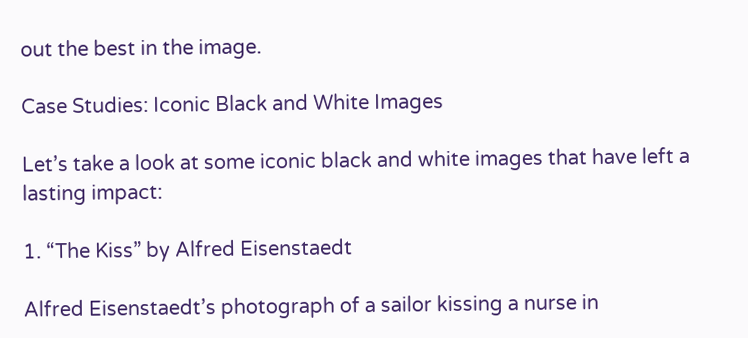out the best in the image.

Case Studies: Iconic Black and White Images

Let’s take a look at some iconic black and white images that have left a lasting impact:

1. “The Kiss” by Alfred Eisenstaedt

Alfred Eisenstaedt’s photograph of a sailor kissing a nurse in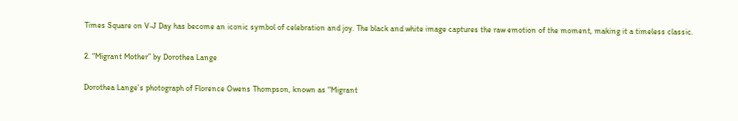Times Square on V-J Day has become an iconic symbol of celebration and joy. The black and white image captures the raw emotion of the moment, making it a timeless classic.

2. “Migrant Mother” by Dorothea Lange

Dorothea Lange’s photograph of Florence Owens Thompson, known as “Migrant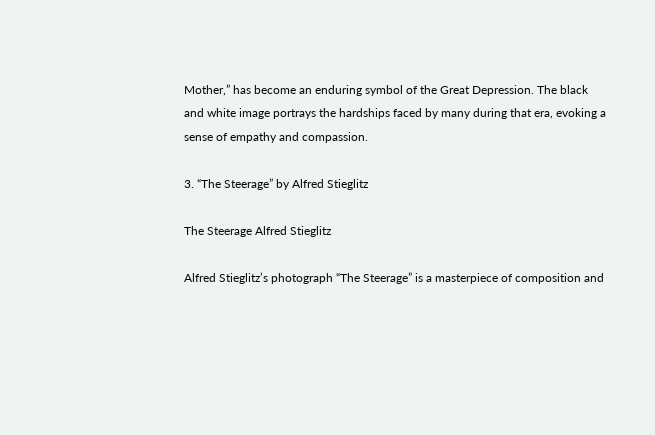Mother,” has become an enduring symbol of the Great Depression. The black and white image portrays the hardships faced by many during that era, evoking a sense of empathy and compassion.

3. “The Steerage” by Alfred Stieglitz

The Steerage Alfred Stieglitz

Alfred Stieglitz’s photograph “The Steerage” is a masterpiece of composition and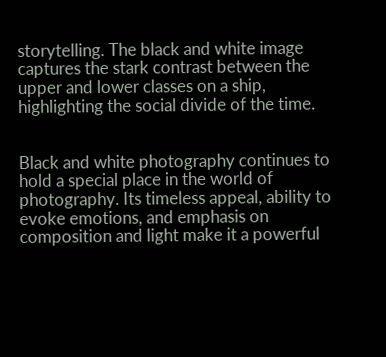storytelling. The black and white image captures the stark contrast between the upper and lower classes on a ship, highlighting the social divide of the time.


Black and white photography continues to hold a special place in the world of photography. Its timeless appeal, ability to evoke emotions, and emphasis on composition and light make it a powerful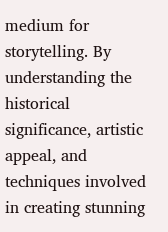medium for storytelling. By understanding the historical significance, artistic appeal, and techniques involved in creating stunning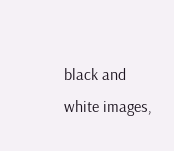black and white images,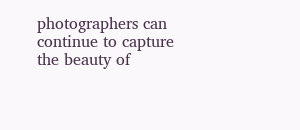photographers can continue to capture the beauty of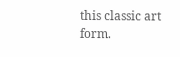this classic art form.